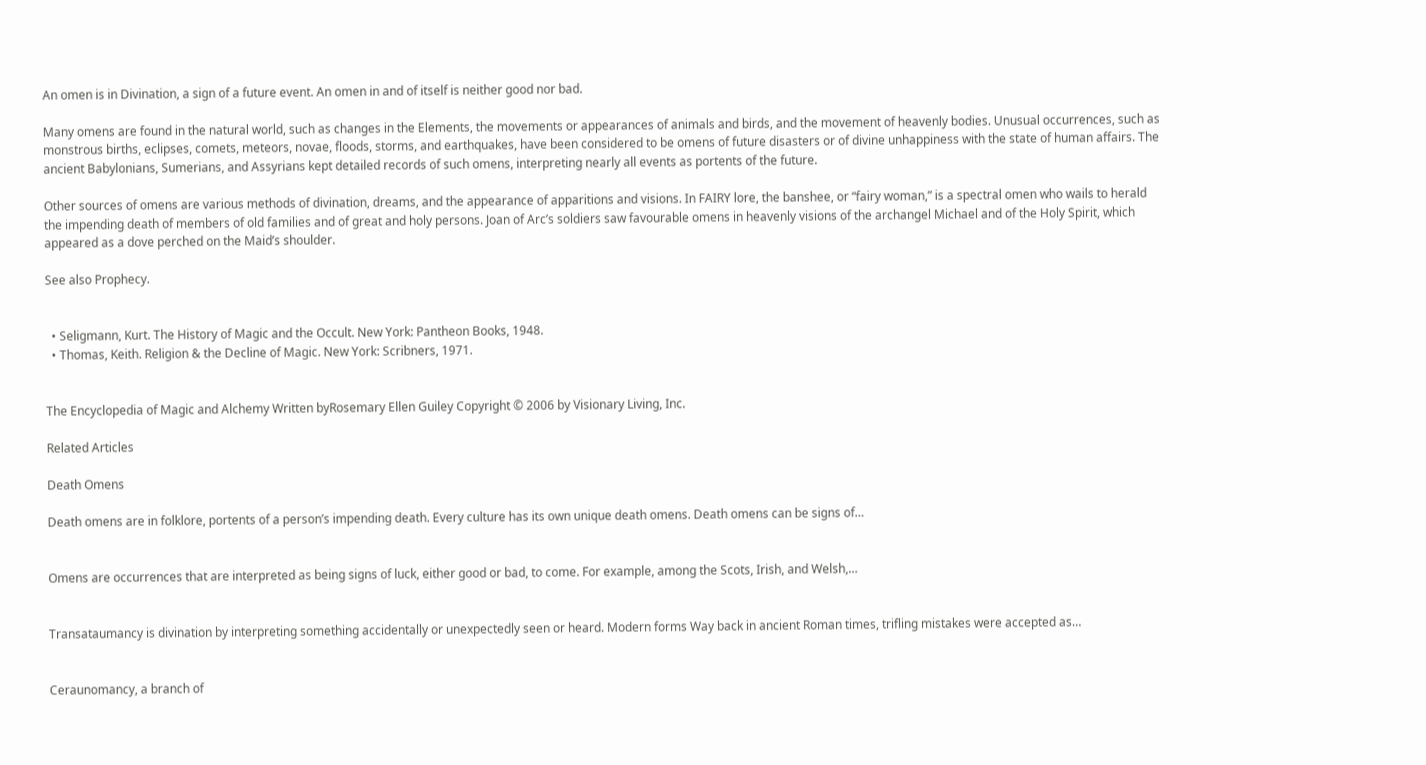An omen is in Divination, a sign of a future event. An omen in and of itself is neither good nor bad.

Many omens are found in the natural world, such as changes in the Elements, the movements or appearances of animals and birds, and the movement of heavenly bodies. Unusual occurrences, such as monstrous births, eclipses, comets, meteors, novae, floods, storms, and earthquakes, have been considered to be omens of future disasters or of divine unhappiness with the state of human affairs. The ancient Babylonians, Sumerians, and Assyrians kept detailed records of such omens, interpreting nearly all events as portents of the future.

Other sources of omens are various methods of divination, dreams, and the appearance of apparitions and visions. In FAIRY lore, the banshee, or “fairy woman,” is a spectral omen who wails to herald the impending death of members of old families and of great and holy persons. Joan of Arc’s soldiers saw favourable omens in heavenly visions of the archangel Michael and of the Holy Spirit, which appeared as a dove perched on the Maid’s shoulder.

See also Prophecy.


  • Seligmann, Kurt. The History of Magic and the Occult. New York: Pantheon Books, 1948.
  • Thomas, Keith. Religion & the Decline of Magic. New York: Scribners, 1971.


The Encyclopedia of Magic and Alchemy Written byRosemary Ellen Guiley Copyright © 2006 by Visionary Living, Inc.

Related Articles

Death Omens

Death omens are in folklore, portents of a person’s impending death. Every culture has its own unique death omens. Death omens can be signs of…


Omens are occurrences that are interpreted as being signs of luck, either good or bad, to come. For example, among the Scots, Irish, and Welsh,…


Transataumancy is divination by interpreting something accidentally or unexpectedly seen or heard. Modern forms Way back in ancient Roman times, trifling mistakes were accepted as…


Ceraunomancy, a branch of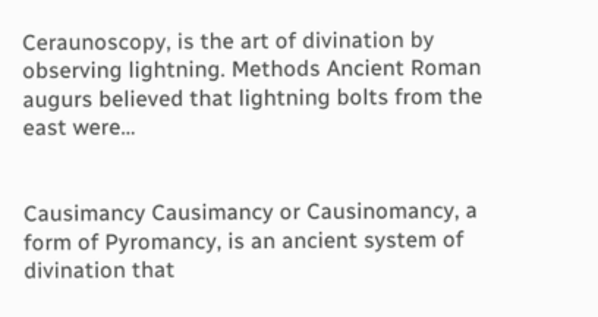Ceraunoscopy, is the art of divination by observing lightning. Methods Ancient Roman augurs believed that lightning bolts from the east were…


Causimancy Causimancy or Causinomancy, a form of Pyromancy, is an ancient system of divination that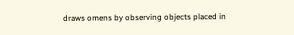draws omens by observing objects placed in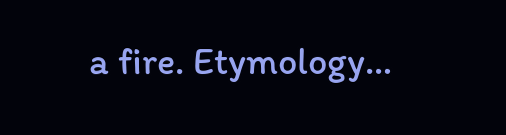a fire. Etymology…